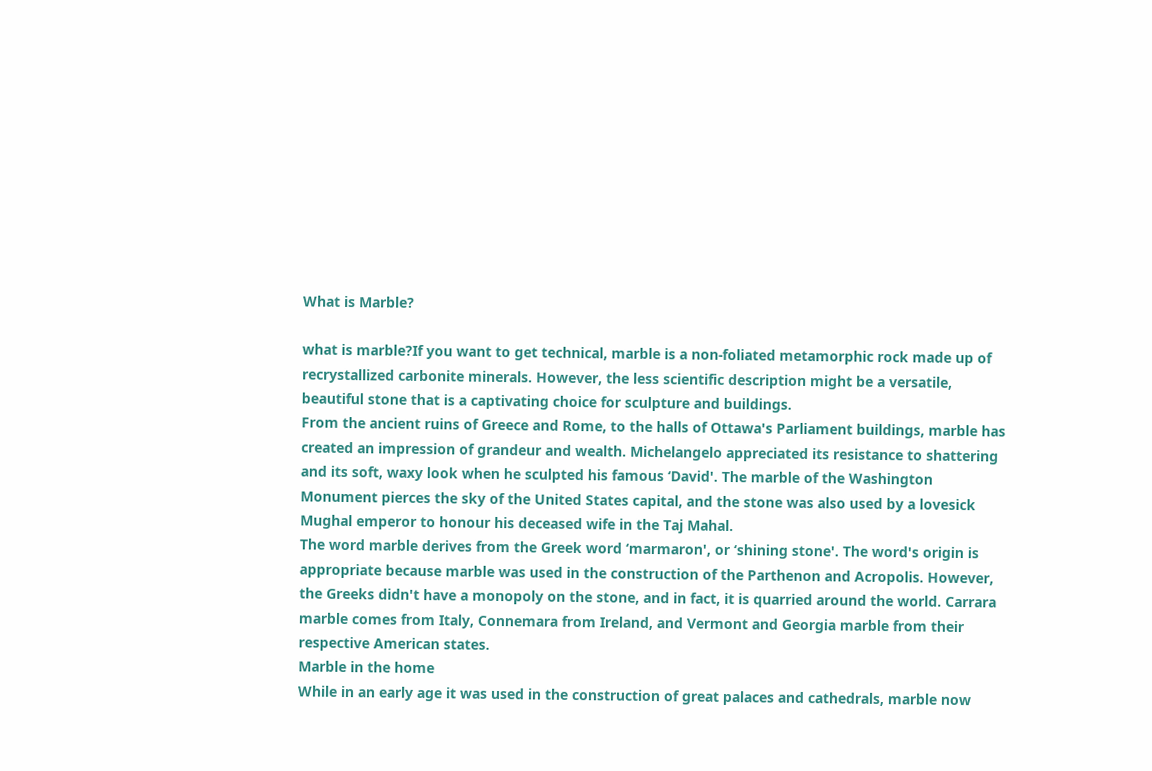What is Marble?

what is marble?If you want to get technical, marble is a non-foliated metamorphic rock made up of recrystallized carbonite minerals. However, the less scientific description might be a versatile, beautiful stone that is a captivating choice for sculpture and buildings.
From the ancient ruins of Greece and Rome, to the halls of Ottawa's Parliament buildings, marble has created an impression of grandeur and wealth. Michelangelo appreciated its resistance to shattering and its soft, waxy look when he sculpted his famous ‘David'. The marble of the Washington Monument pierces the sky of the United States capital, and the stone was also used by a lovesick Mughal emperor to honour his deceased wife in the Taj Mahal.
The word marble derives from the Greek word ‘marmaron', or ‘shining stone'. The word's origin is appropriate because marble was used in the construction of the Parthenon and Acropolis. However, the Greeks didn't have a monopoly on the stone, and in fact, it is quarried around the world. Carrara marble comes from Italy, Connemara from Ireland, and Vermont and Georgia marble from their respective American states.
Marble in the home
While in an early age it was used in the construction of great palaces and cathedrals, marble now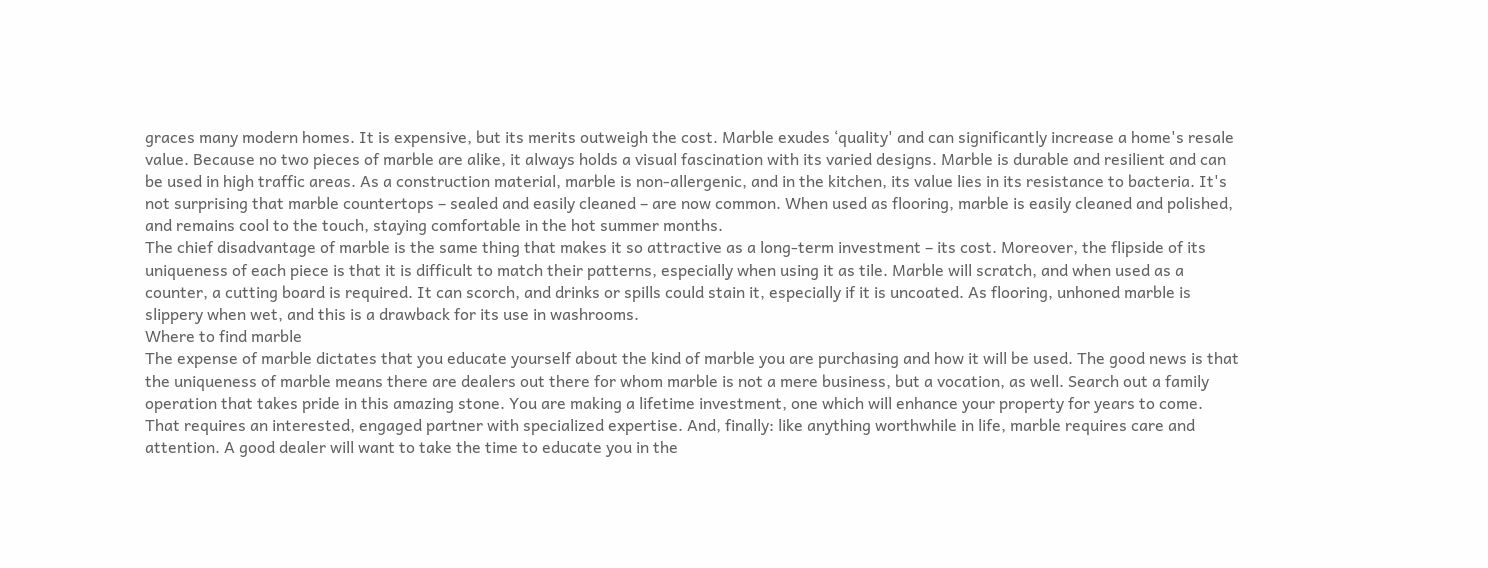graces many modern homes. It is expensive, but its merits outweigh the cost. Marble exudes ‘quality' and can significantly increase a home's resale value. Because no two pieces of marble are alike, it always holds a visual fascination with its varied designs. Marble is durable and resilient and can be used in high traffic areas. As a construction material, marble is non-allergenic, and in the kitchen, its value lies in its resistance to bacteria. It's not surprising that marble countertops – sealed and easily cleaned – are now common. When used as flooring, marble is easily cleaned and polished, and remains cool to the touch, staying comfortable in the hot summer months.
The chief disadvantage of marble is the same thing that makes it so attractive as a long-term investment – its cost. Moreover, the flipside of its uniqueness of each piece is that it is difficult to match their patterns, especially when using it as tile. Marble will scratch, and when used as a counter, a cutting board is required. It can scorch, and drinks or spills could stain it, especially if it is uncoated. As flooring, unhoned marble is slippery when wet, and this is a drawback for its use in washrooms.
Where to find marble
The expense of marble dictates that you educate yourself about the kind of marble you are purchasing and how it will be used. The good news is that the uniqueness of marble means there are dealers out there for whom marble is not a mere business, but a vocation, as well. Search out a family operation that takes pride in this amazing stone. You are making a lifetime investment, one which will enhance your property for years to come. That requires an interested, engaged partner with specialized expertise. And, finally: like anything worthwhile in life, marble requires care and attention. A good dealer will want to take the time to educate you in the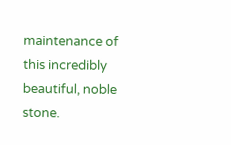maintenance of this incredibly beautiful, noble stone.